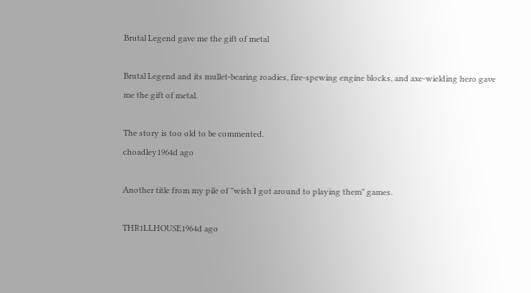Brutal Legend gave me the gift of metal

Brutal Legend and its mullet-bearing roadies, fire-spewing engine blocks, and axe-wielding hero gave me the gift of metal.

The story is too old to be commented.
choadley1964d ago

Another title from my pile of "wish I got around to playing them" games.

THR1LLHOUSE1964d ago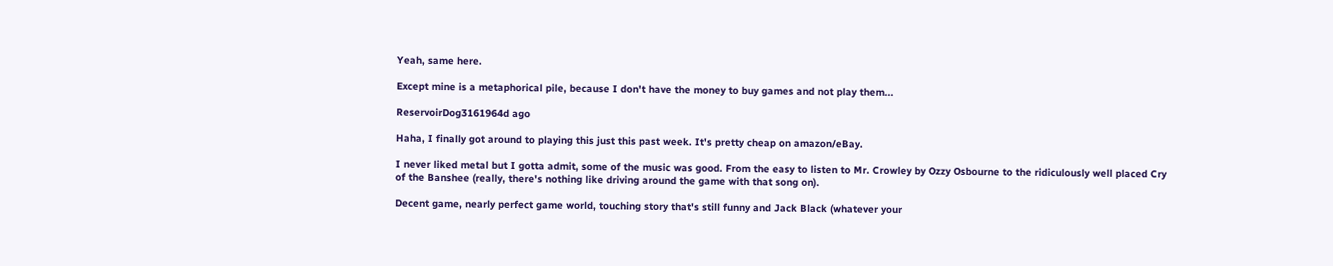Yeah, same here.

Except mine is a metaphorical pile, because I don't have the money to buy games and not play them...

ReservoirDog3161964d ago

Haha, I finally got around to playing this just this past week. It's pretty cheap on amazon/eBay.

I never liked metal but I gotta admit, some of the music was good. From the easy to listen to Mr. Crowley by Ozzy Osbourne to the ridiculously well placed Cry of the Banshee (really, there's nothing like driving around the game with that song on).

Decent game, nearly perfect game world, touching story that's still funny and Jack Black (whatever your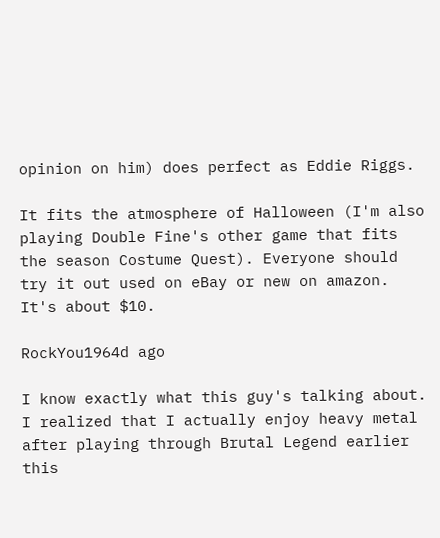opinion on him) does perfect as Eddie Riggs.

It fits the atmosphere of Halloween (I'm also playing Double Fine's other game that fits the season Costume Quest). Everyone should try it out used on eBay or new on amazon. It's about $10.

RockYou1964d ago

I know exactly what this guy's talking about. I realized that I actually enjoy heavy metal after playing through Brutal Legend earlier this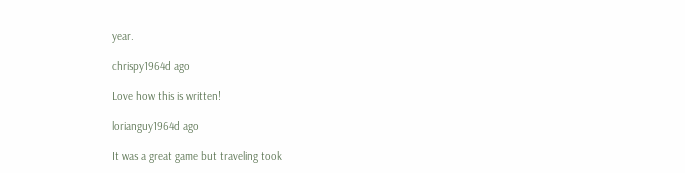year.

chrispy1964d ago

Love how this is written!

lorianguy1964d ago

It was a great game but traveling took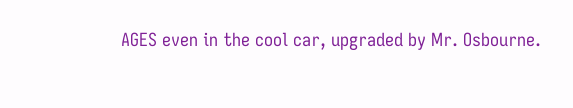AGES even in the cool car, upgraded by Mr. Osbourne.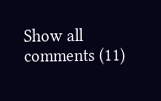Show all comments (11)